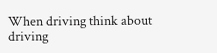When driving think about driving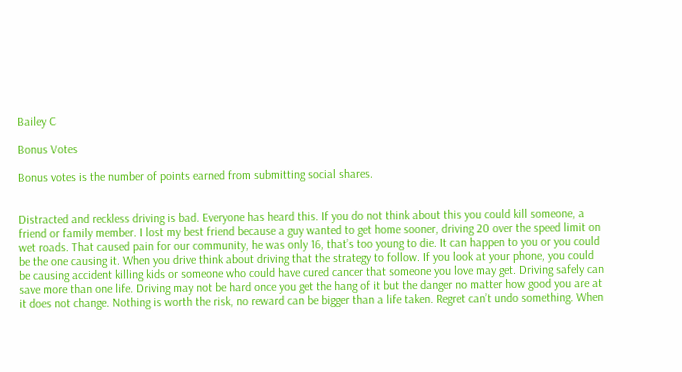Bailey C

Bonus Votes

Bonus votes is the number of points earned from submitting social shares.


Distracted and reckless driving is bad. Everyone has heard this. If you do not think about this you could kill someone, a friend or family member. I lost my best friend because a guy wanted to get home sooner, driving 20 over the speed limit on wet roads. That caused pain for our community, he was only 16, that’s too young to die. It can happen to you or you could be the one causing it. When you drive think about driving that the strategy to follow. If you look at your phone, you could be causing accident killing kids or someone who could have cured cancer that someone you love may get. Driving safely can save more than one life. Driving may not be hard once you get the hang of it but the danger no matter how good you are at it does not change. Nothing is worth the risk, no reward can be bigger than a life taken. Regret can’t undo something. When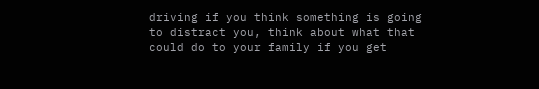driving if you think something is going to distract you, think about what that could do to your family if you get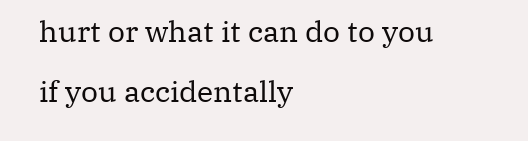hurt or what it can do to you if you accidentally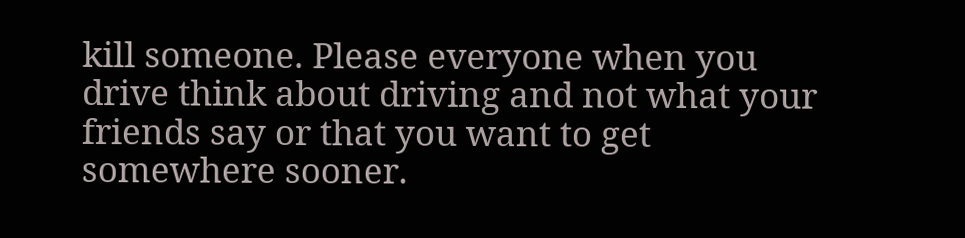kill someone. Please everyone when you drive think about driving and not what your friends say or that you want to get somewhere sooner.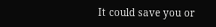It could save you or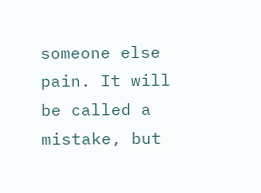someone else pain. It will be called a mistake, but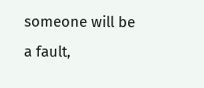someone will be a fault,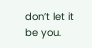don’t let it be you.